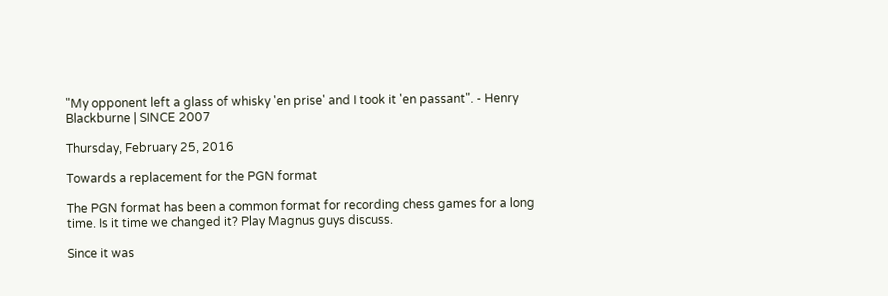"My opponent left a glass of whisky 'en prise' and I took it 'en passant". - Henry Blackburne | SINCE 2007

Thursday, February 25, 2016

Towards a replacement for the PGN format

The PGN format has been a common format for recording chess games for a long time. Is it time we changed it? Play Magnus guys discuss.

Since it was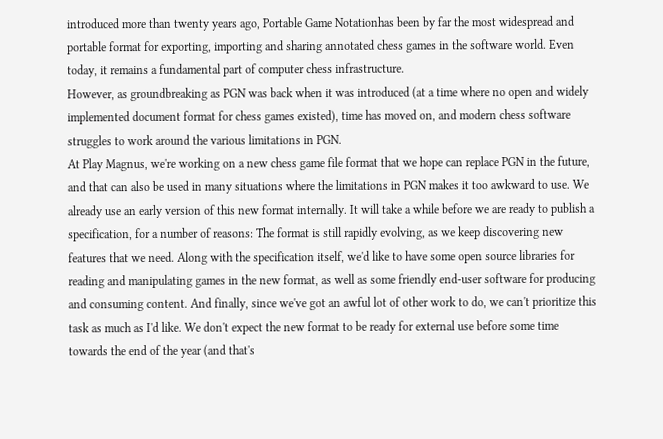introduced more than twenty years ago, Portable Game Notationhas been by far the most widespread and portable format for exporting, importing and sharing annotated chess games in the software world. Even today, it remains a fundamental part of computer chess infrastructure.
However, as groundbreaking as PGN was back when it was introduced (at a time where no open and widely implemented document format for chess games existed), time has moved on, and modern chess software struggles to work around the various limitations in PGN.
At Play Magnus, we're working on a new chess game file format that we hope can replace PGN in the future, and that can also be used in many situations where the limitations in PGN makes it too awkward to use. We already use an early version of this new format internally. It will take a while before we are ready to publish a specification, for a number of reasons: The format is still rapidly evolving, as we keep discovering new features that we need. Along with the specification itself, we'd like to have some open source libraries for reading and manipulating games in the new format, as well as some friendly end-user software for producing and consuming content. And finally, since we've got an awful lot of other work to do, we can't prioritize this task as much as I'd like. We don't expect the new format to be ready for external use before some time towards the end of the year (and that's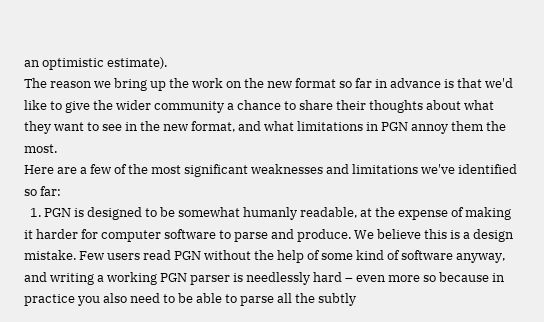an optimistic estimate).
The reason we bring up the work on the new format so far in advance is that we'd like to give the wider community a chance to share their thoughts about what they want to see in the new format, and what limitations in PGN annoy them the most.
Here are a few of the most significant weaknesses and limitations we've identified so far:
  1. PGN is designed to be somewhat humanly readable, at the expense of making it harder for computer software to parse and produce. We believe this is a design mistake. Few users read PGN without the help of some kind of software anyway, and writing a working PGN parser is needlessly hard – even more so because in practice you also need to be able to parse all the subtly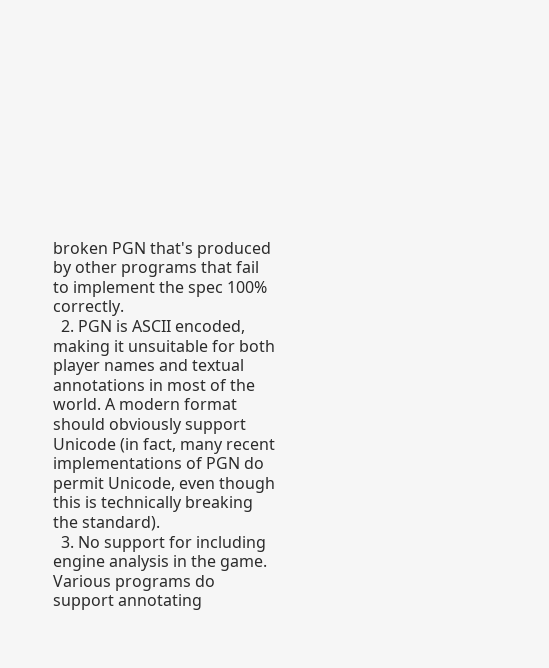broken PGN that's produced by other programs that fail to implement the spec 100% correctly.
  2. PGN is ASCII encoded, making it unsuitable for both player names and textual annotations in most of the world. A modern format should obviously support Unicode (in fact, many recent implementations of PGN do permit Unicode, even though this is technically breaking the standard).
  3. No support for including engine analysis in the game. Various programs do support annotating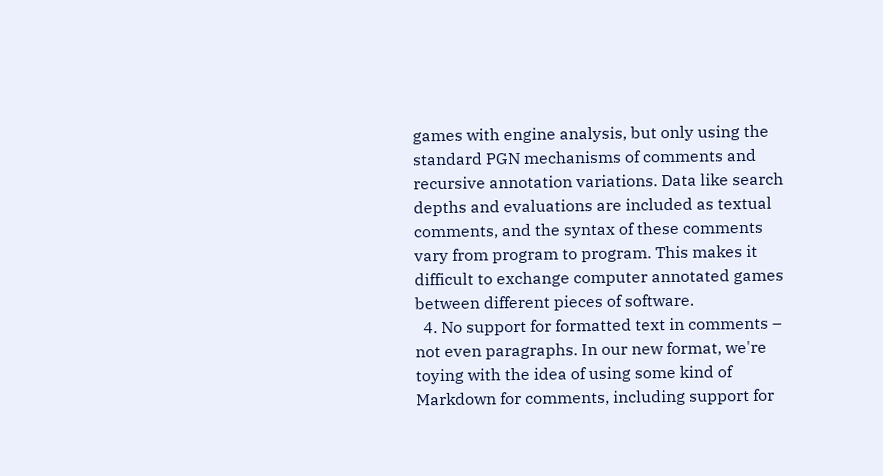games with engine analysis, but only using the standard PGN mechanisms of comments and recursive annotation variations. Data like search depths and evaluations are included as textual comments, and the syntax of these comments vary from program to program. This makes it difficult to exchange computer annotated games between different pieces of software.
  4. No support for formatted text in comments – not even paragraphs. In our new format, we're toying with the idea of using some kind of Markdown for comments, including support for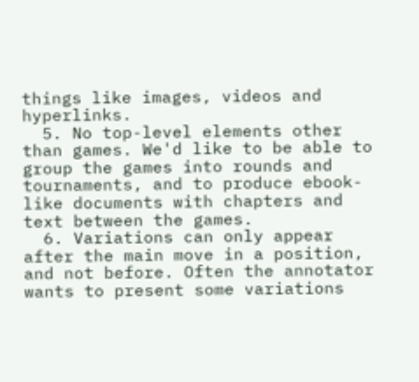things like images, videos and hyperlinks.
  5. No top-level elements other than games. We'd like to be able to group the games into rounds and tournaments, and to produce ebook-like documents with chapters and text between the games.
  6. Variations can only appear after the main move in a position, and not before. Often the annotator wants to present some variations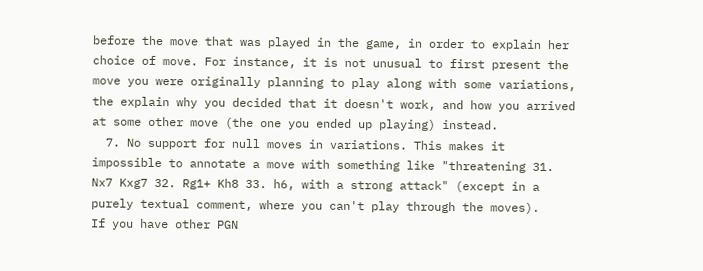before the move that was played in the game, in order to explain her choice of move. For instance, it is not unusual to first present the move you were originally planning to play along with some variations, the explain why you decided that it doesn't work, and how you arrived at some other move (the one you ended up playing) instead.
  7. No support for null moves in variations. This makes it impossible to annotate a move with something like "threatening 31. Nx7 Kxg7 32. Rg1+ Kh8 33. h6, with a strong attack" (except in a purely textual comment, where you can't play through the moves).
If you have other PGN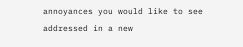annoyances you would like to see addressed in a new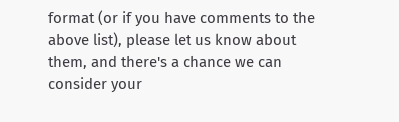format (or if you have comments to the above list), please let us know about them, and there's a chance we can consider your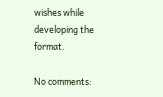wishes while developing the format.

No comments: